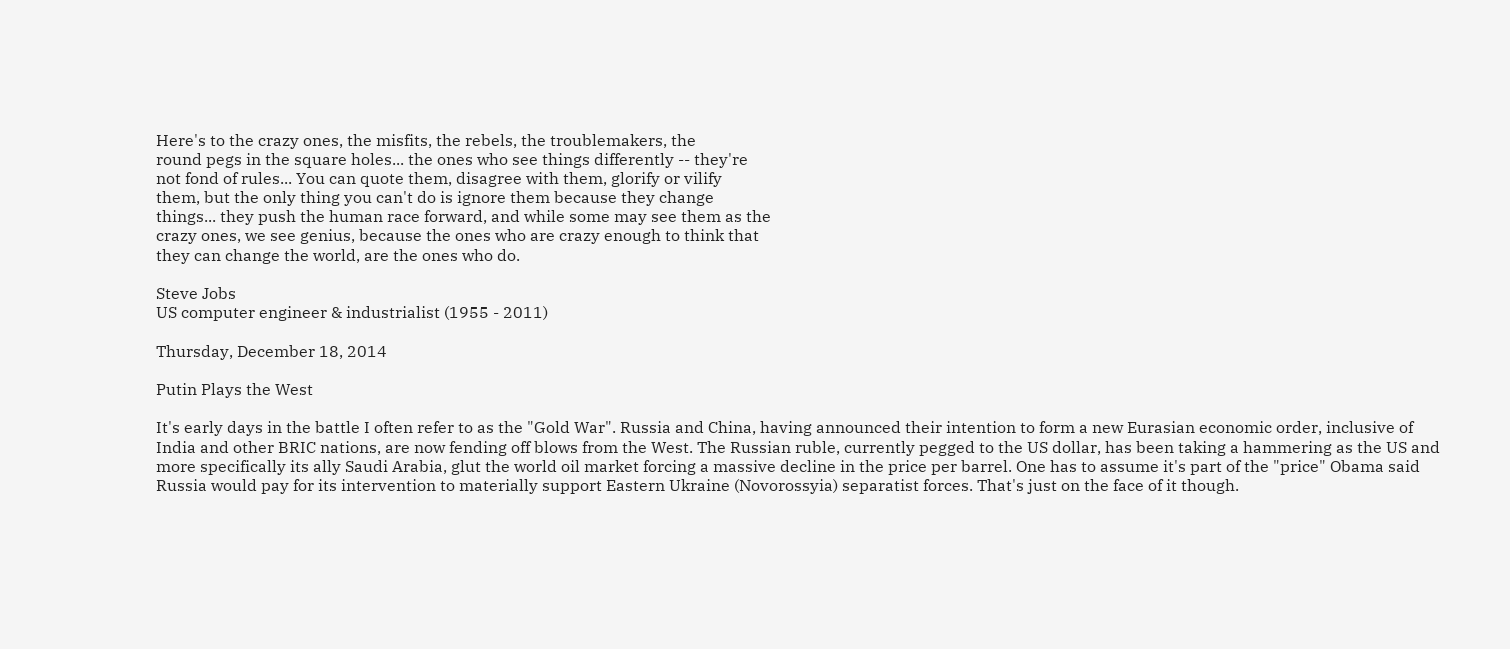Here's to the crazy ones, the misfits, the rebels, the troublemakers, the
round pegs in the square holes... the ones who see things differently -- they're
not fond of rules... You can quote them, disagree with them, glorify or vilify
them, but the only thing you can't do is ignore them because they change
things... they push the human race forward, and while some may see them as the
crazy ones, we see genius, because the ones who are crazy enough to think that
they can change the world, are the ones who do.

Steve Jobs
US computer engineer & industrialist (1955 - 2011)

Thursday, December 18, 2014

Putin Plays the West

It's early days in the battle I often refer to as the "Gold War". Russia and China, having announced their intention to form a new Eurasian economic order, inclusive of India and other BRIC nations, are now fending off blows from the West. The Russian ruble, currently pegged to the US dollar, has been taking a hammering as the US and more specifically its ally Saudi Arabia, glut the world oil market forcing a massive decline in the price per barrel. One has to assume it's part of the "price" Obama said Russia would pay for its intervention to materially support Eastern Ukraine (Novorossyia) separatist forces. That's just on the face of it though.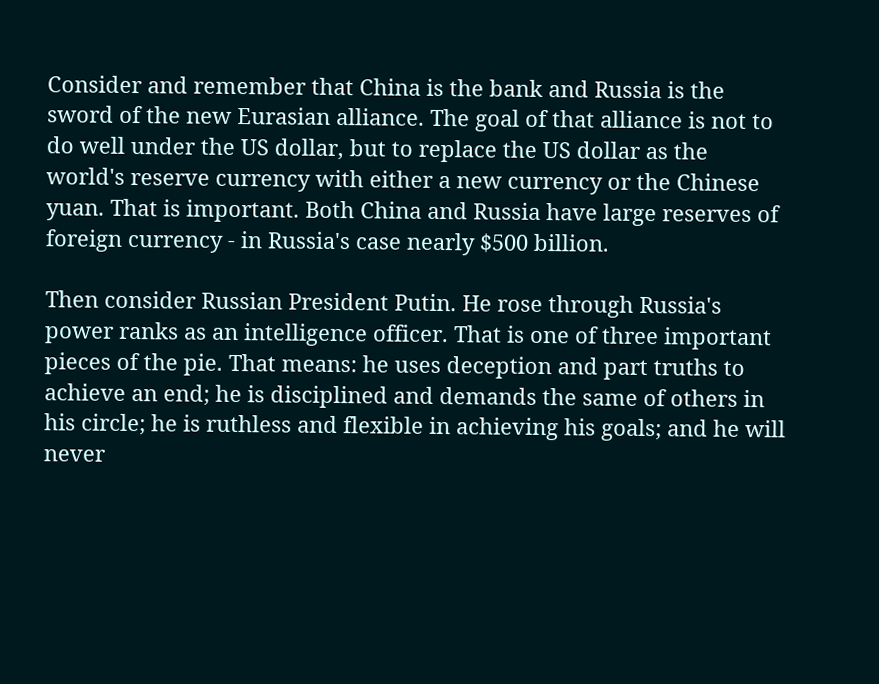Consider and remember that China is the bank and Russia is the sword of the new Eurasian alliance. The goal of that alliance is not to do well under the US dollar, but to replace the US dollar as the world's reserve currency with either a new currency or the Chinese yuan. That is important. Both China and Russia have large reserves of foreign currency - in Russia's case nearly $500 billion.

Then consider Russian President Putin. He rose through Russia's power ranks as an intelligence officer. That is one of three important pieces of the pie. That means: he uses deception and part truths to achieve an end; he is disciplined and demands the same of others in his circle; he is ruthless and flexible in achieving his goals; and he will never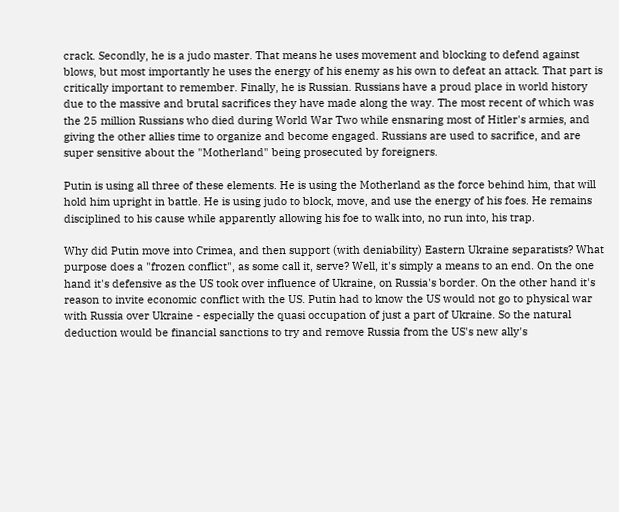crack. Secondly, he is a judo master. That means he uses movement and blocking to defend against blows, but most importantly he uses the energy of his enemy as his own to defeat an attack. That part is critically important to remember. Finally, he is Russian. Russians have a proud place in world history due to the massive and brutal sacrifices they have made along the way. The most recent of which was the 25 million Russians who died during World War Two while ensnaring most of Hitler's armies, and giving the other allies time to organize and become engaged. Russians are used to sacrifice, and are super sensitive about the "Motherland" being prosecuted by foreigners.

Putin is using all three of these elements. He is using the Motherland as the force behind him, that will hold him upright in battle. He is using judo to block, move, and use the energy of his foes. He remains disciplined to his cause while apparently allowing his foe to walk into, no run into, his trap.

Why did Putin move into Crimea, and then support (with deniability) Eastern Ukraine separatists? What purpose does a "frozen conflict", as some call it, serve? Well, it's simply a means to an end. On the one hand it's defensive as the US took over influence of Ukraine, on Russia's border. On the other hand it's reason to invite economic conflict with the US. Putin had to know the US would not go to physical war with Russia over Ukraine - especially the quasi occupation of just a part of Ukraine. So the natural deduction would be financial sanctions to try and remove Russia from the US's new ally's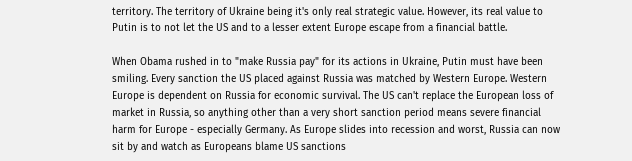territory. The territory of Ukraine being it's only real strategic value. However, its real value to Putin is to not let the US and to a lesser extent Europe escape from a financial battle.

When Obama rushed in to "make Russia pay" for its actions in Ukraine, Putin must have been smiling. Every sanction the US placed against Russia was matched by Western Europe. Western Europe is dependent on Russia for economic survival. The US can't replace the European loss of market in Russia, so anything other than a very short sanction period means severe financial harm for Europe - especially Germany. As Europe slides into recession and worst, Russia can now sit by and watch as Europeans blame US sanctions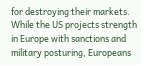for destroying their markets. While the US projects strength in Europe with sanctions and military posturing, Europeans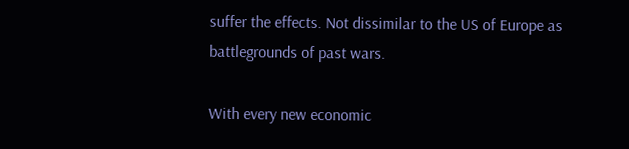suffer the effects. Not dissimilar to the US of Europe as battlegrounds of past wars.

With every new economic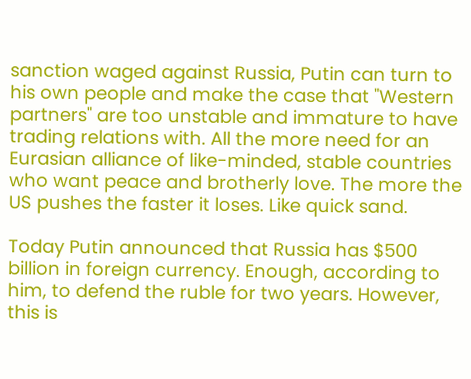sanction waged against Russia, Putin can turn to his own people and make the case that "Western partners" are too unstable and immature to have trading relations with. All the more need for an Eurasian alliance of like-minded, stable countries who want peace and brotherly love. The more the US pushes the faster it loses. Like quick sand.

Today Putin announced that Russia has $500 billion in foreign currency. Enough, according to him, to defend the ruble for two years. However, this is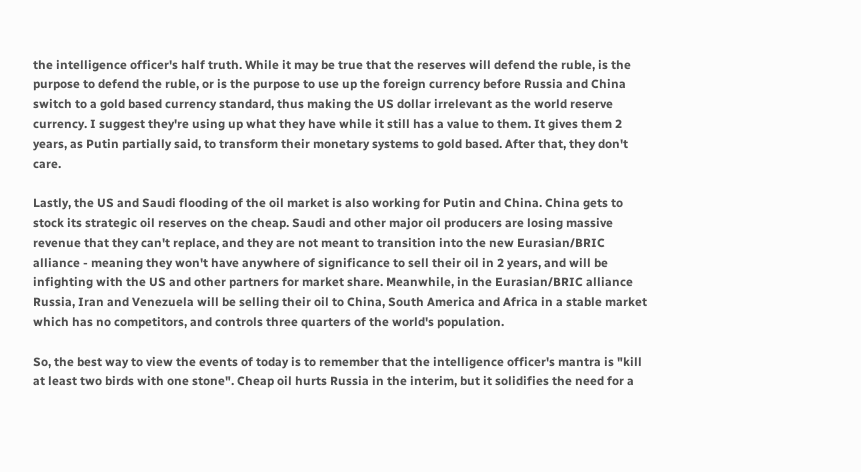the intelligence officer's half truth. While it may be true that the reserves will defend the ruble, is the purpose to defend the ruble, or is the purpose to use up the foreign currency before Russia and China switch to a gold based currency standard, thus making the US dollar irrelevant as the world reserve currency. I suggest they're using up what they have while it still has a value to them. It gives them 2 years, as Putin partially said, to transform their monetary systems to gold based. After that, they don't care.

Lastly, the US and Saudi flooding of the oil market is also working for Putin and China. China gets to stock its strategic oil reserves on the cheap. Saudi and other major oil producers are losing massive revenue that they can't replace, and they are not meant to transition into the new Eurasian/BRIC alliance - meaning they won't have anywhere of significance to sell their oil in 2 years, and will be infighting with the US and other partners for market share. Meanwhile, in the Eurasian/BRIC alliance Russia, Iran and Venezuela will be selling their oil to China, South America and Africa in a stable market which has no competitors, and controls three quarters of the world's population.

So, the best way to view the events of today is to remember that the intelligence officer's mantra is "kill at least two birds with one stone". Cheap oil hurts Russia in the interim, but it solidifies the need for a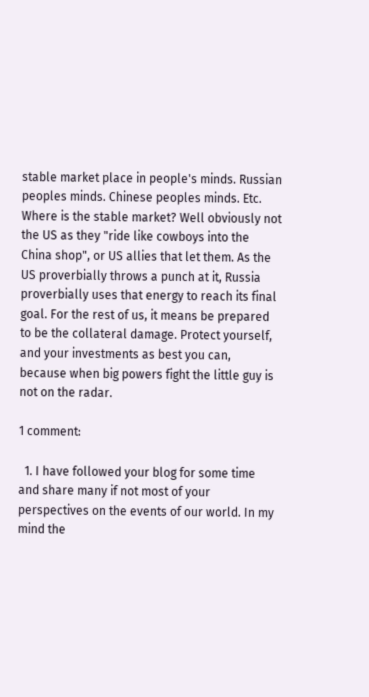stable market place in people's minds. Russian peoples minds. Chinese peoples minds. Etc. Where is the stable market? Well obviously not the US as they "ride like cowboys into the China shop", or US allies that let them. As the US proverbially throws a punch at it, Russia proverbially uses that energy to reach its final goal. For the rest of us, it means be prepared to be the collateral damage. Protect yourself, and your investments as best you can, because when big powers fight the little guy is not on the radar.

1 comment:

  1. I have followed your blog for some time and share many if not most of your perspectives on the events of our world. In my mind the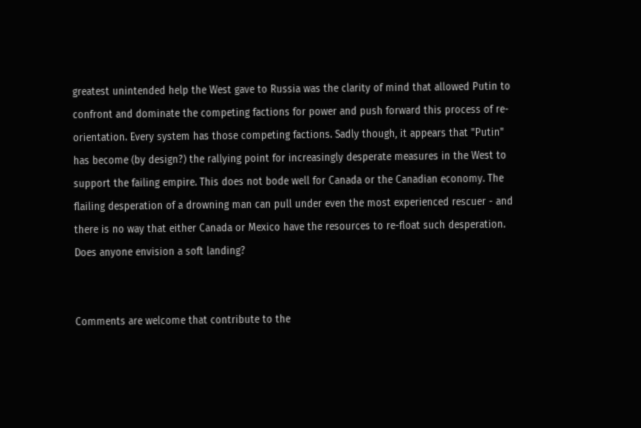greatest unintended help the West gave to Russia was the clarity of mind that allowed Putin to confront and dominate the competing factions for power and push forward this process of re-orientation. Every system has those competing factions. Sadly though, it appears that "Putin" has become (by design?) the rallying point for increasingly desperate measures in the West to support the failing empire. This does not bode well for Canada or the Canadian economy. The flailing desperation of a drowning man can pull under even the most experienced rescuer - and there is no way that either Canada or Mexico have the resources to re-float such desperation. Does anyone envision a soft landing?


Comments are welcome that contribute to the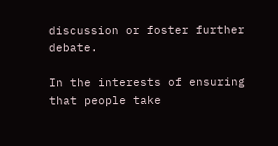discussion or foster further debate.

In the interests of ensuring that people take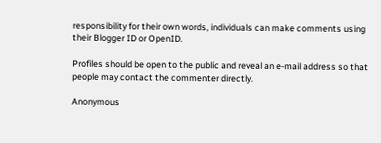responsibility for their own words, individuals can make comments using their Blogger ID or OpenID.

Profiles should be open to the public and reveal an e-mail address so that people may contact the commenter directly.

Anonymous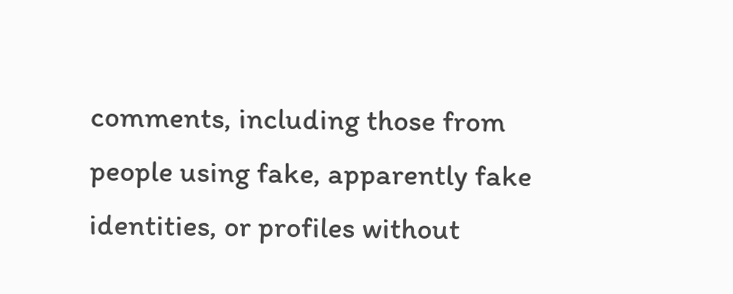comments, including those from people using fake, apparently fake identities, or profiles without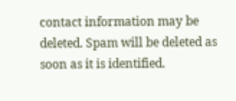contact information may be deleted. Spam will be deleted as soon as it is identified.